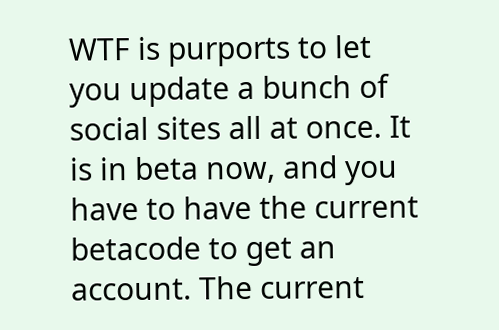WTF is purports to let you update a bunch of social sites all at once. It is in beta now, and you have to have the current betacode to get an account. The current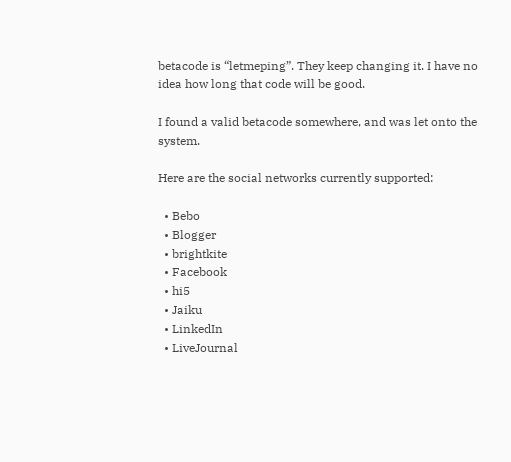betacode is “letmeping”. They keep changing it. I have no idea how long that code will be good.

I found a valid betacode somewhere, and was let onto the system.

Here are the social networks currently supported:

  • Bebo
  • Blogger
  • brightkite
  • Facebook
  • hi5
  • Jaiku
  • LinkedIn
  • LiveJournal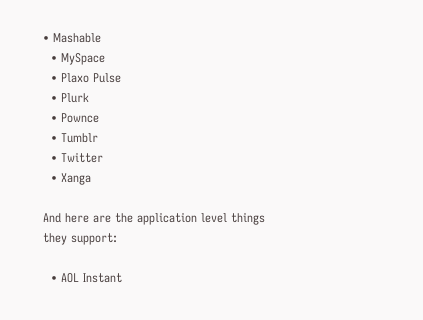• Mashable
  • MySpace
  • Plaxo Pulse
  • Plurk
  • Pownce
  • Tumblr
  • Twitter
  • Xanga

And here are the application level things they support:

  • AOL Instant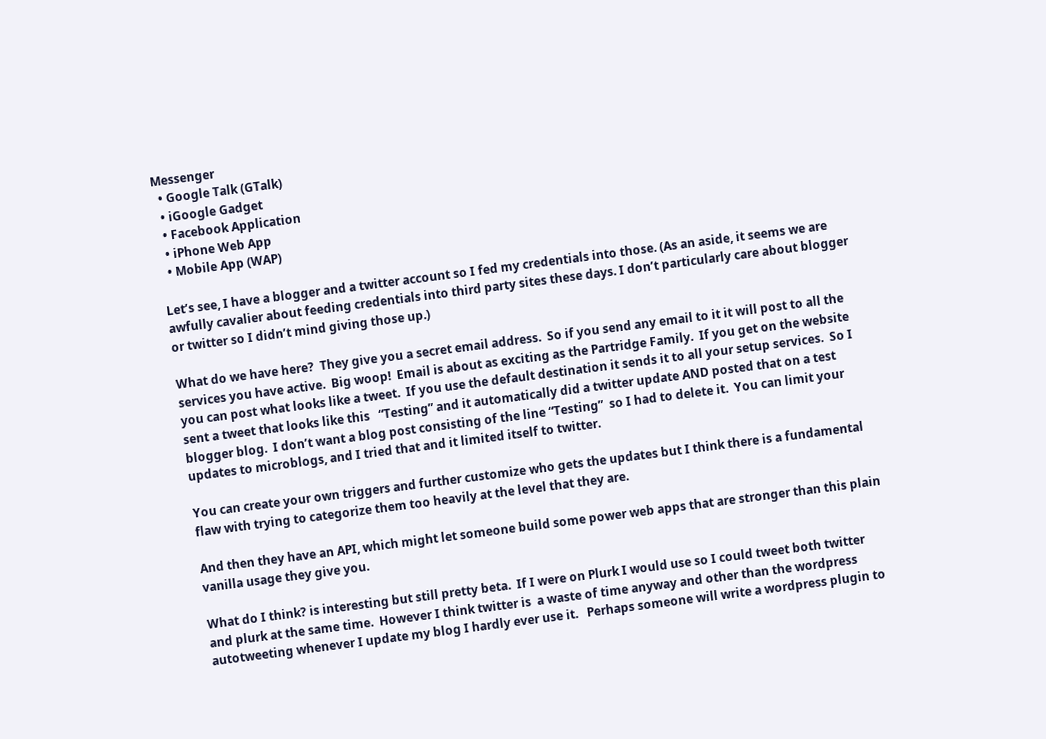Messenger
  • Google Talk (GTalk)
  • iGoogle Gadget
  • Facebook Application
  • iPhone Web App
  • Mobile App (WAP)

Let’s see, I have a blogger and a twitter account so I fed my credentials into those. (As an aside, it seems we are awfully cavalier about feeding credentials into third party sites these days. I don’t particularly care about blogger or twitter so I didn’t mind giving those up.)

What do we have here?  They give you a secret email address.  So if you send any email to it it will post to all the services you have active.  Big woop!  Email is about as exciting as the Partridge Family.  If you get on the website you can post what looks like a tweet.  If you use the default destination it sends it to all your setup services.  So I sent a tweet that looks like this   “Testing” and it automatically did a twitter update AND posted that on a test blogger blog.  I don’t want a blog post consisting of the line “Testing”  so I had to delete it.  You can limit your updates to microblogs, and I tried that and it limited itself to twitter.

You can create your own triggers and further customize who gets the updates but I think there is a fundamental flaw with trying to categorize them too heavily at the level that they are.

And then they have an API, which might let someone build some power web apps that are stronger than this plain vanilla usage they give you.

What do I think? is interesting but still pretty beta.  If I were on Plurk I would use so I could tweet both twitter and plurk at the same time.  However I think twitter is  a waste of time anyway and other than the wordpress autotweeting whenever I update my blog I hardly ever use it.   Perhaps someone will write a wordpress plugin to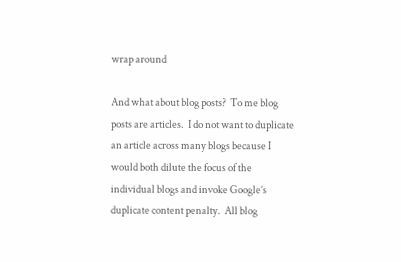wrap around

And what about blog posts?  To me blog posts are articles.  I do not want to duplicate an article across many blogs because I would both dilute the focus of the individual blogs and invoke Google’s duplicate content penalty.  All blog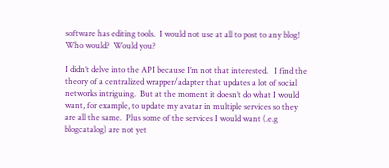software has editing tools.  I would not use at all to post to any blog!  Who would?  Would you?

I didn’t delve into the API because I’m not that interested.   I find the theory of a centralized wrapper/adapter that updates a lot of social networks intriguing.  But at the moment it doesn’t do what I would want, for example, to update my avatar in multiple services so they are all the same.  Plus some of the services I would want (.e.g blogcatalog) are not yet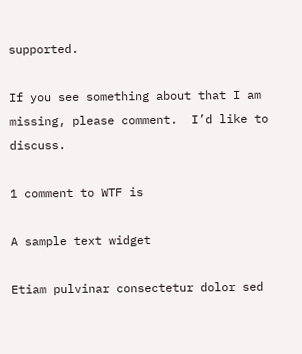supported.

If you see something about that I am missing, please comment.  I’d like to discuss.

1 comment to WTF is

A sample text widget

Etiam pulvinar consectetur dolor sed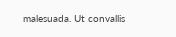malesuada. Ut convallis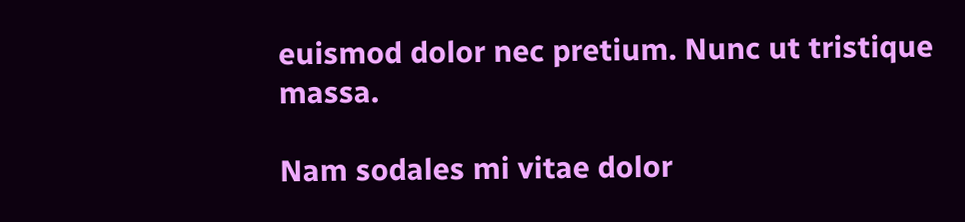euismod dolor nec pretium. Nunc ut tristique massa.

Nam sodales mi vitae dolor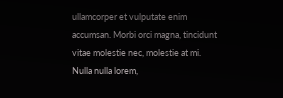ullamcorper et vulputate enim accumsan. Morbi orci magna, tincidunt vitae molestie nec, molestie at mi. Nulla nulla lorem,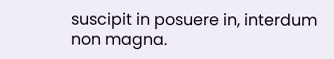suscipit in posuere in, interdum non magna.